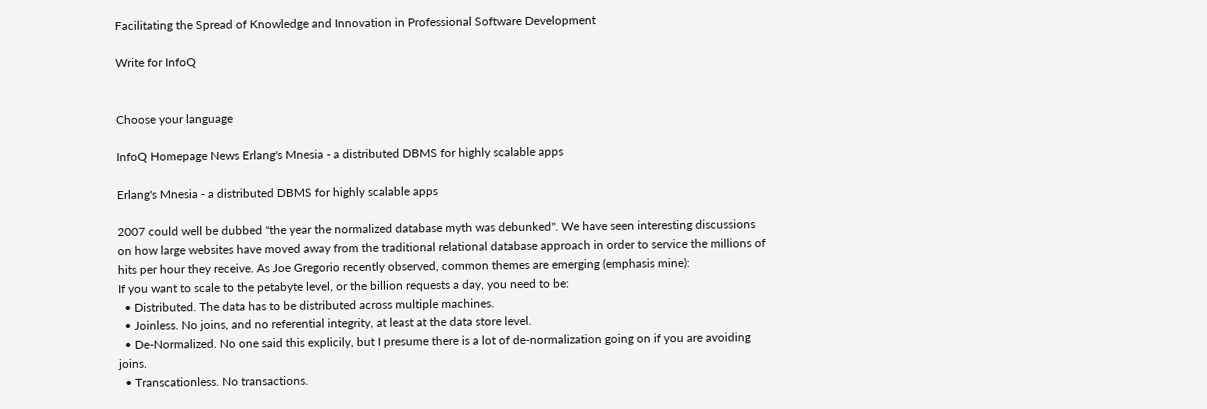Facilitating the Spread of Knowledge and Innovation in Professional Software Development

Write for InfoQ


Choose your language

InfoQ Homepage News Erlang's Mnesia - a distributed DBMS for highly scalable apps

Erlang's Mnesia - a distributed DBMS for highly scalable apps

2007 could well be dubbed "the year the normalized database myth was debunked". We have seen interesting discussions on how large websites have moved away from the traditional relational database approach in order to service the millions of hits per hour they receive. As Joe Gregorio recently observed, common themes are emerging (emphasis mine):
If you want to scale to the petabyte level, or the billion requests a day, you need to be:
  • Distributed. The data has to be distributed across multiple machines.
  • Joinless. No joins, and no referential integrity, at least at the data store level.
  • De-Normalized. No one said this explicily, but I presume there is a lot of de-normalization going on if you are avoiding joins.
  • Transcationless. No transactions.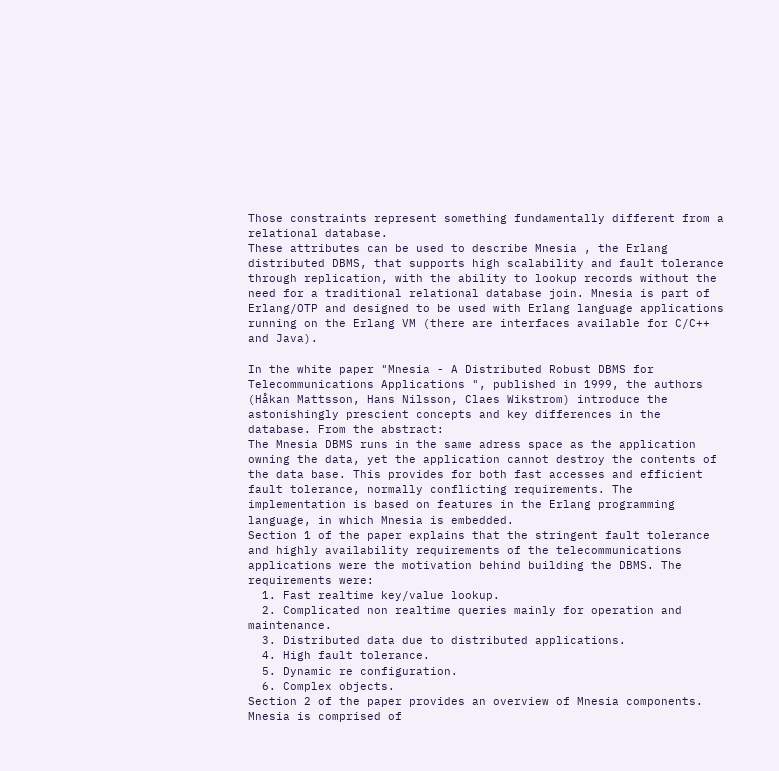Those constraints represent something fundamentally different from a relational database.
These attributes can be used to describe Mnesia , the Erlang distributed DBMS, that supports high scalability and fault tolerance through replication, with the ability to lookup records without the need for a traditional relational database join. Mnesia is part of Erlang/OTP and designed to be used with Erlang language applications running on the Erlang VM (there are interfaces available for C/C++ and Java).

In the white paper "Mnesia - A Distributed Robust DBMS for Telecommunications Applications ", published in 1999, the authors (Håkan Mattsson, Hans Nilsson, Claes Wikstrom) introduce the astonishingly prescient concepts and key differences in the database. From the abstract:
The Mnesia DBMS runs in the same adress space as the application owning the data, yet the application cannot destroy the contents of the data base. This provides for both fast accesses and efficient fault tolerance, normally conflicting requirements. The implementation is based on features in the Erlang programming language, in which Mnesia is embedded.
Section 1 of the paper explains that the stringent fault tolerance and highly availability requirements of the telecommunications applications were the motivation behind building the DBMS. The requirements were:
  1. Fast realtime key/value lookup.
  2. Complicated non realtime queries mainly for operation and maintenance.
  3. Distributed data due to distributed applications.
  4. High fault tolerance.
  5. Dynamic re configuration.
  6. Complex objects.
Section 2 of the paper provides an overview of Mnesia components. Mnesia is comprised of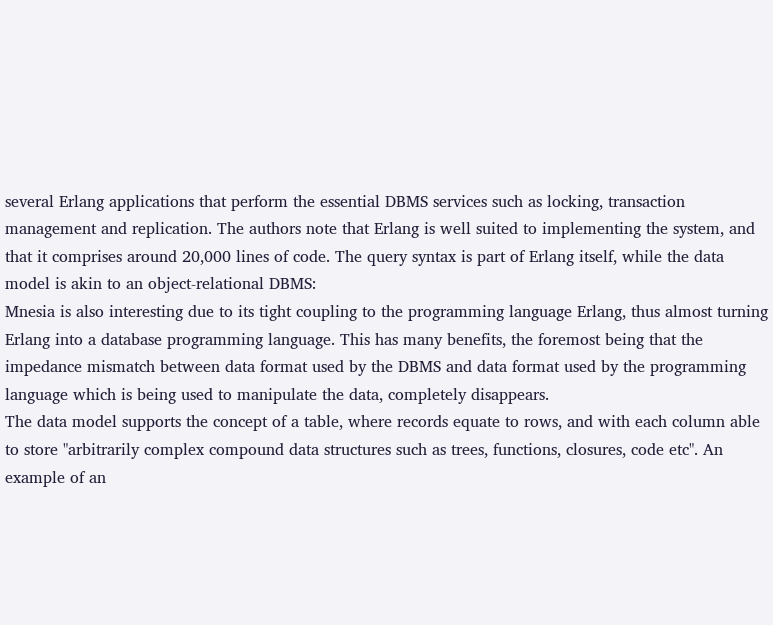several Erlang applications that perform the essential DBMS services such as locking, transaction management and replication. The authors note that Erlang is well suited to implementing the system, and that it comprises around 20,000 lines of code. The query syntax is part of Erlang itself, while the data model is akin to an object-relational DBMS:
Mnesia is also interesting due to its tight coupling to the programming language Erlang, thus almost turning Erlang into a database programming language. This has many benefits, the foremost being that the impedance mismatch between data format used by the DBMS and data format used by the programming language which is being used to manipulate the data, completely disappears.
The data model supports the concept of a table, where records equate to rows, and with each column able to store "arbitrarily complex compound data structures such as trees, functions, closures, code etc". An example of an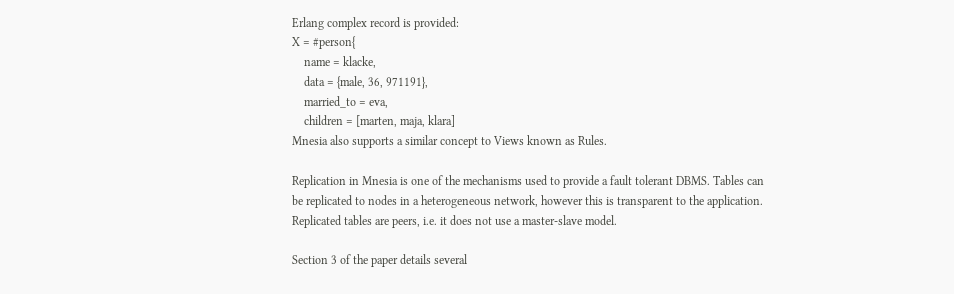Erlang complex record is provided:
X = #person{
    name = klacke,
    data = {male, 36, 971191},
    married_to = eva,
    children = [marten, maja, klara]
Mnesia also supports a similar concept to Views known as Rules.

Replication in Mnesia is one of the mechanisms used to provide a fault tolerant DBMS. Tables can be replicated to nodes in a heterogeneous network, however this is transparent to the application. Replicated tables are peers, i.e. it does not use a master-slave model.

Section 3 of the paper details several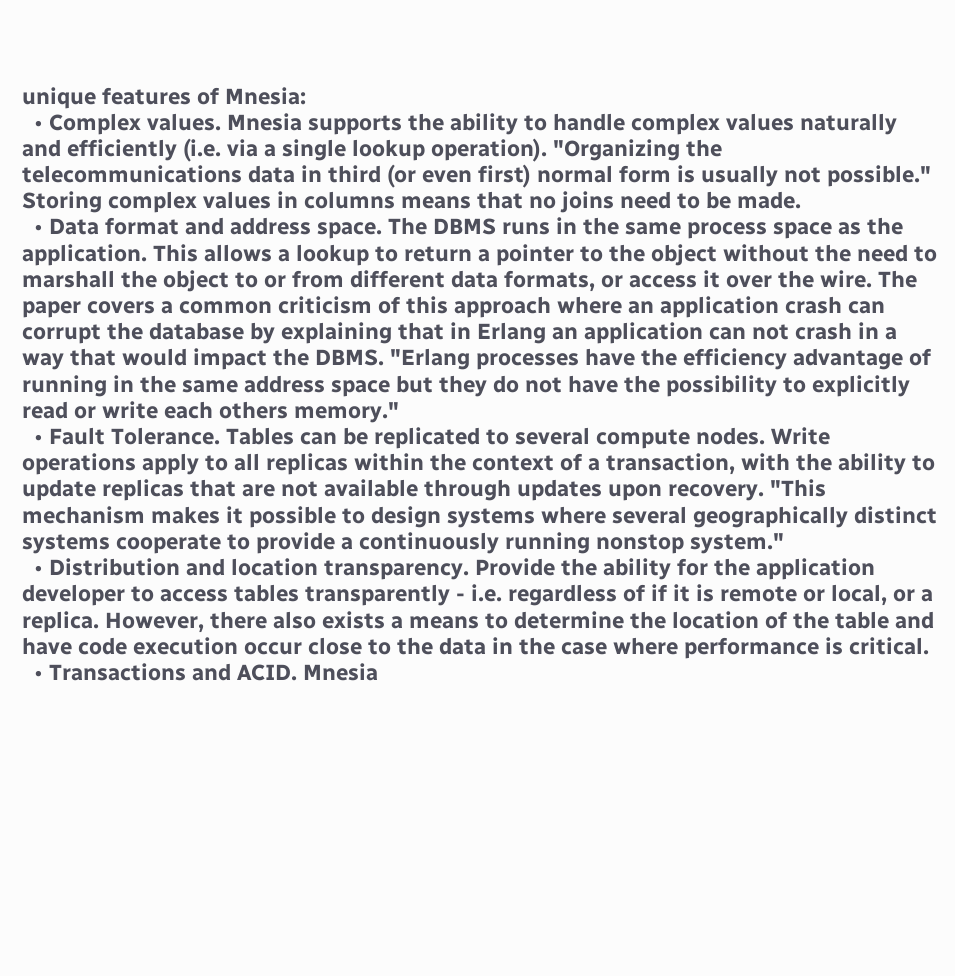unique features of Mnesia:
  • Complex values. Mnesia supports the ability to handle complex values naturally and efficiently (i.e. via a single lookup operation). "Organizing the telecommunications data in third (or even first) normal form is usually not possible."  Storing complex values in columns means that no joins need to be made.
  • Data format and address space. The DBMS runs in the same process space as the application. This allows a lookup to return a pointer to the object without the need to marshall the object to or from different data formats, or access it over the wire. The paper covers a common criticism of this approach where an application crash can corrupt the database by explaining that in Erlang an application can not crash in a way that would impact the DBMS. "Erlang processes have the efficiency advantage of running in the same address space but they do not have the possibility to explicitly read or write each others memory."
  • Fault Tolerance. Tables can be replicated to several compute nodes. Write operations apply to all replicas within the context of a transaction, with the ability to update replicas that are not available through updates upon recovery. "This mechanism makes it possible to design systems where several geographically distinct systems cooperate to provide a continuously running nonstop system."
  • Distribution and location transparency. Provide the ability for the application developer to access tables transparently - i.e. regardless of if it is remote or local, or a replica. However, there also exists a means to determine the location of the table and have code execution occur close to the data in the case where performance is critical.
  • Transactions and ACID. Mnesia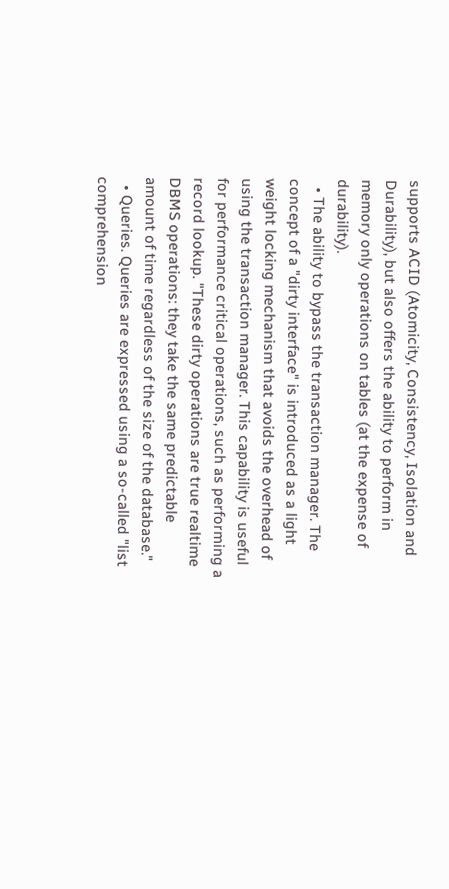supports ACID (Atomicity, Consistency, Isolation and Durability), but also offers the ability to perform in memory only operations on tables (at the expense of durability).
  • The ability to bypass the transaction manager. The concept of a "dirty interface" is introduced as a light weight locking mechanism that avoids the overhead of using the transaction manager. This capability is useful for performance critical operations, such as performing a record lookup. "These dirty operations are true realtime DBMS operations: they take the same predictable amount of time regardless of the size of the database."
  • Queries. Queries are expressed using a so-called "list comprehension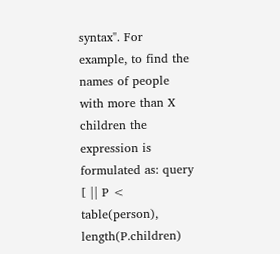syntax". For example, to find the names of people with more than X children the expression is formulated as: query [ || P < table(person), length(P.children)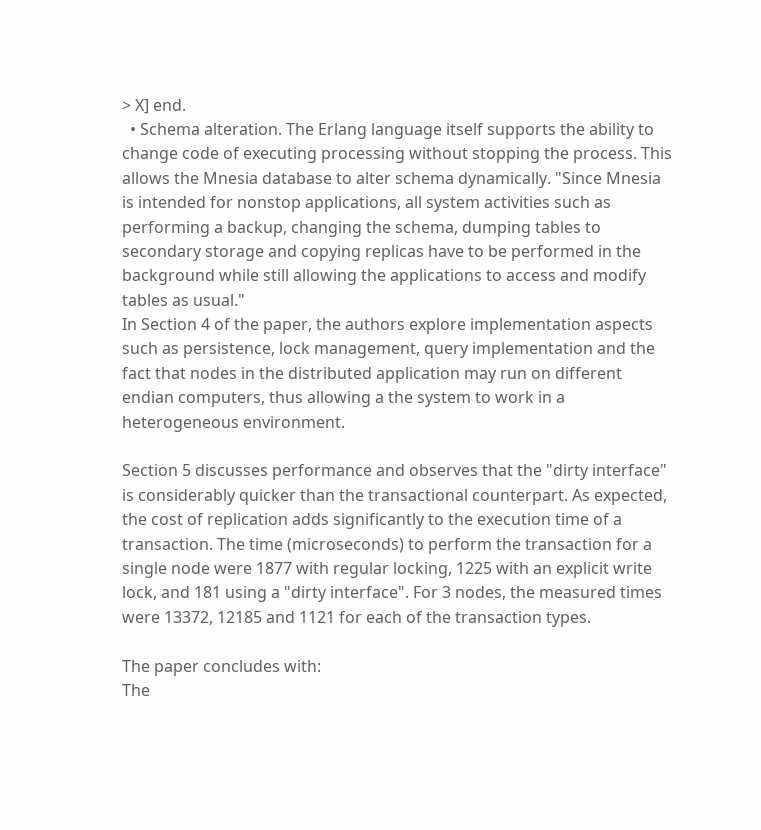> X] end.
  • Schema alteration. The Erlang language itself supports the ability to change code of executing processing without stopping the process. This allows the Mnesia database to alter schema dynamically. "Since Mnesia is intended for nonstop applications, all system activities such as performing a backup, changing the schema, dumping tables to secondary storage and copying replicas have to be performed in the background while still allowing the applications to access and modify tables as usual."
In Section 4 of the paper, the authors explore implementation aspects such as persistence, lock management, query implementation and the fact that nodes in the distributed application may run on different endian computers, thus allowing a the system to work in a heterogeneous environment.

Section 5 discusses performance and observes that the "dirty interface" is considerably quicker than the transactional counterpart. As expected, the cost of replication adds significantly to the execution time of a transaction. The time (microseconds) to perform the transaction for a single node were 1877 with regular locking, 1225 with an explicit write lock, and 181 using a "dirty interface". For 3 nodes, the measured times were 13372, 12185 and 1121 for each of the transaction types.

The paper concludes with:
The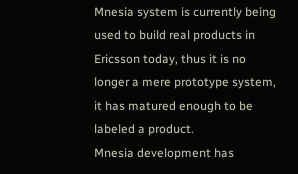Mnesia system is currently being used to build real products in Ericsson today, thus it is no longer a mere prototype system, it has matured enough to be labeled a product.
Mnesia development has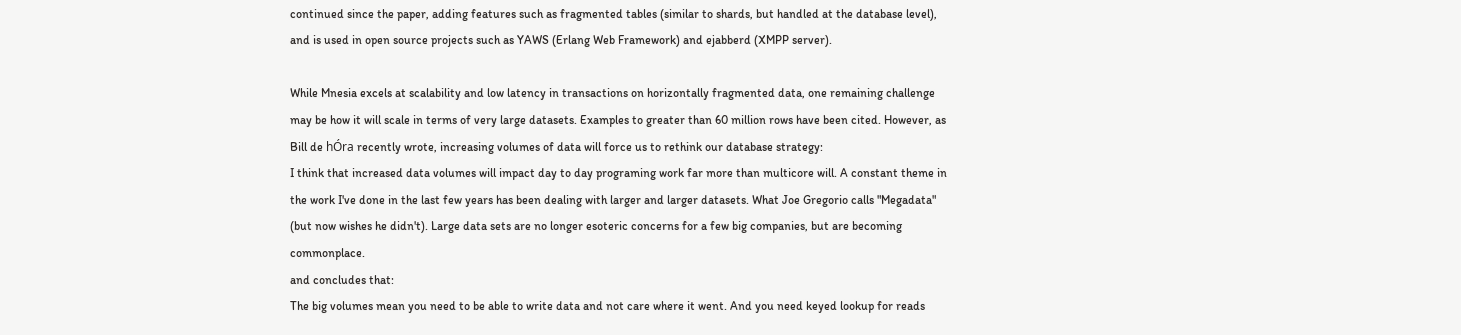continued since the paper, adding features such as fragmented tables (similar to shards, but handled at the database level), and is used in open source projects such as YAWS (Erlang Web Framework) and ejabberd (XMPP server).

While Mnesia excels at scalability and low latency in transactions on horizontally fragmented data, one remaining challenge may be how it will scale in terms of very large datasets. Examples to greater than 60 million rows have been cited. However, as Bill de hÓra recently wrote, increasing volumes of data will force us to rethink our database strategy:
I think that increased data volumes will impact day to day programing work far more than multicore will. A constant theme in the work I've done in the last few years has been dealing with larger and larger datasets. What Joe Gregorio calls "Megadata" (but now wishes he didn't). Large data sets are no longer esoteric concerns for a few big companies, but are becoming commonplace.
and concludes that:
The big volumes mean you need to be able to write data and not care where it went. And you need keyed lookup for reads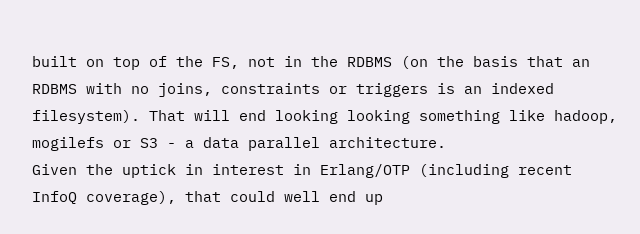built on top of the FS, not in the RDBMS (on the basis that an RDBMS with no joins, constraints or triggers is an indexed filesystem). That will end looking looking something like hadoop, mogilefs or S3 - a data parallel architecture.
Given the uptick in interest in Erlang/OTP (including recent InfoQ coverage), that could well end up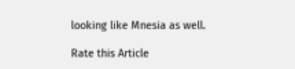looking like Mnesia as well.

Rate this Article